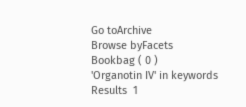Go toArchive
Browse byFacets
Bookbag ( 0 )
'Organotin IV' in keywords
Results  1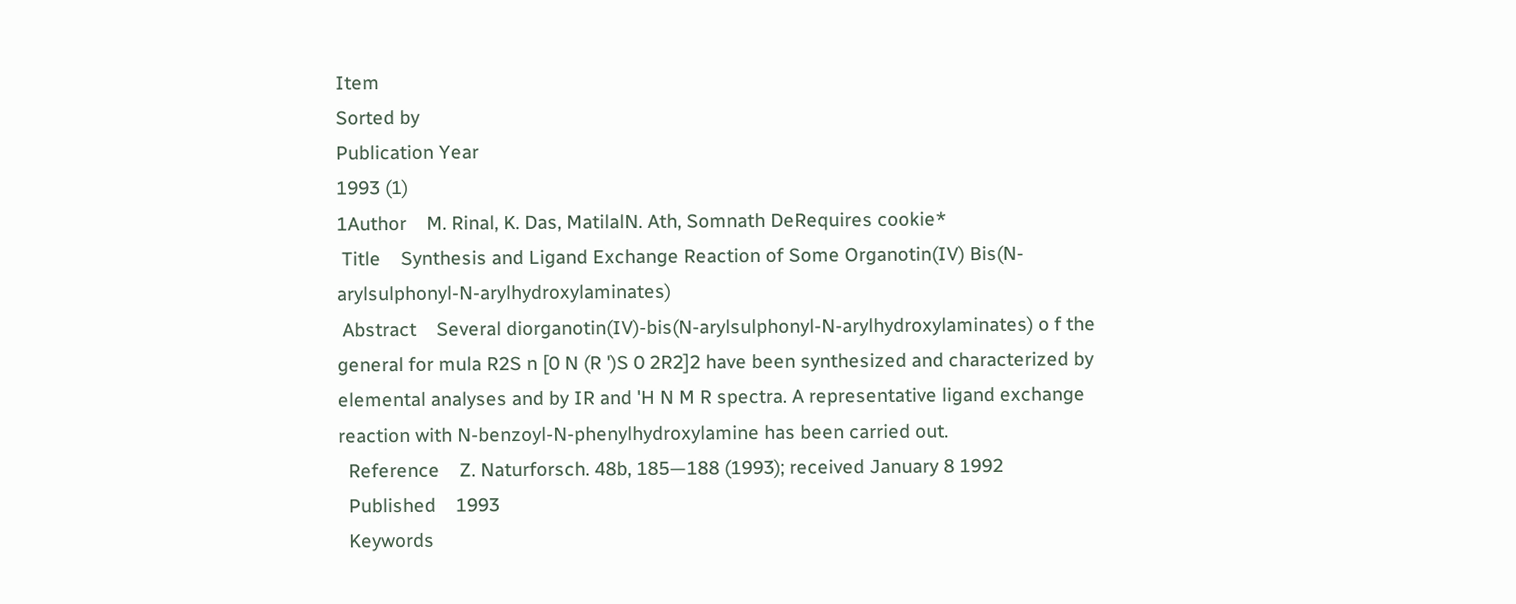Item
Sorted by
Publication Year
1993 (1)
1Author    M. Rinal, K. Das, MatilalN. Ath, Somnath DeRequires cookie*
 Title    Synthesis and Ligand Exchange Reaction of Some Organotin(IV) Bis(N-arylsulphonyl-N-arylhydroxylaminates)
 Abstract    Several diorganotin(IV)-bis(N-arylsulphonyl-N-arylhydroxylaminates) o f the general for mula R2S n [0 N (R ')S 0 2R2]2 have been synthesized and characterized by elemental analyses and by IR and 'H N M R spectra. A representative ligand exchange reaction with N-benzoyl-N-phenylhydroxylamine has been carried out.
  Reference    Z. Naturforsch. 48b, 185—188 (1993); received January 8 1992
  Published    1993
  Keywords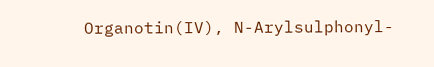Organotin(IV), N-Arylsulphonyl-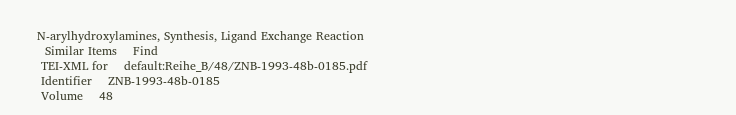N-arylhydroxylamines, Synthesis, Ligand Exchange Reaction
  Similar Items    Find
 TEI-XML for    default:Reihe_B/48/ZNB-1993-48b-0185.pdf
 Identifier    ZNB-1993-48b-0185
 Volume    48